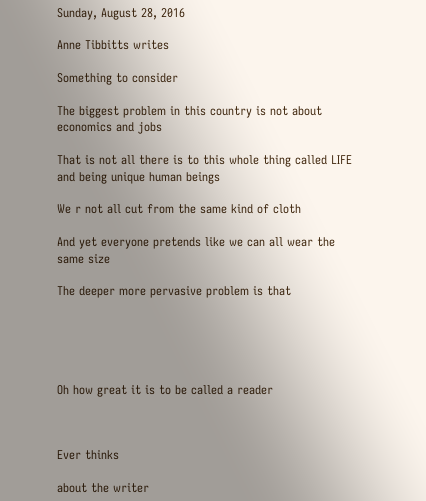Sunday, August 28, 2016

Anne Tibbitts writes

Something to consider

The biggest problem in this country is not about economics and jobs

That is not all there is to this whole thing called LIFE and being unique human beings

We r not all cut from the same kind of cloth

And yet everyone pretends like we can all wear the same size

The deeper more pervasive problem is that





Oh how great it is to be called a reader



Ever thinks

about the writer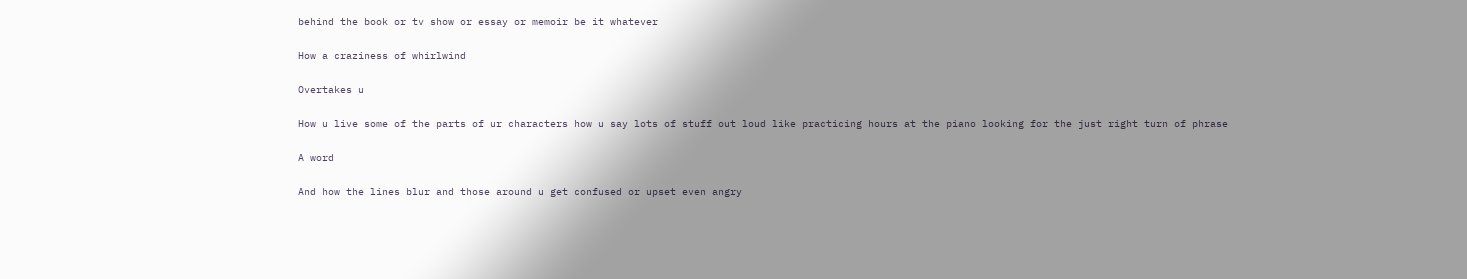behind the book or tv show or essay or memoir be it whatever

How a craziness of whirlwind

Overtakes u

How u live some of the parts of ur characters how u say lots of stuff out loud like practicing hours at the piano looking for the just right turn of phrase

A word

And how the lines blur and those around u get confused or upset even angry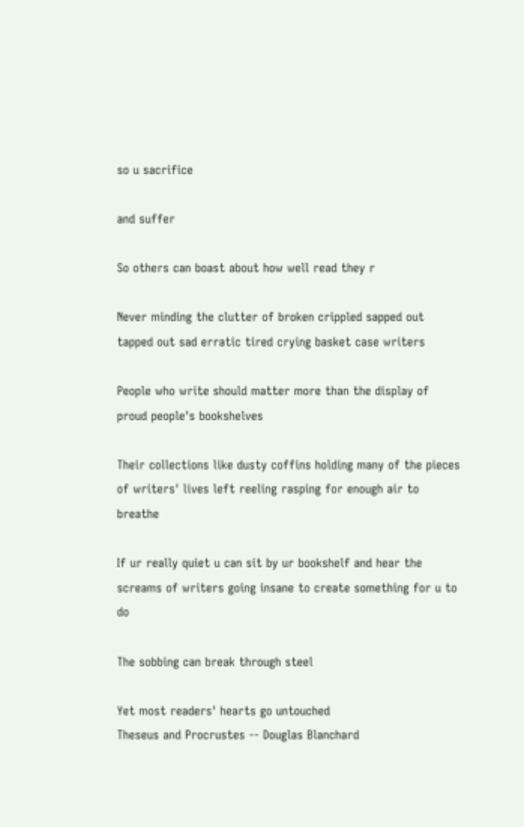so u sacrifice

and suffer

So others can boast about how well read they r

Never minding the clutter of broken crippled sapped out tapped out sad erratic tired crying basket case writers

People who write should matter more than the display of proud people's bookshelves

Their collections like dusty coffins holding many of the pieces of writers' lives left reeling rasping for enough air to breathe

If ur really quiet u can sit by ur bookshelf and hear the screams of writers going insane to create something for u to do

The sobbing can break through steel

Yet most readers' hearts go untouched
Theseus and Procrustes -- Douglas Blanchard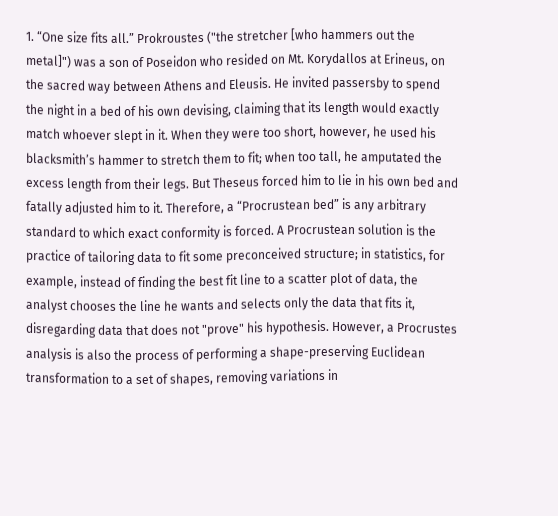1. “One size fits all.” Prokroustes ("the stretcher [who hammers out the metal]") was a son of Poseidon who resided on Mt. Korydallos at Erineus, on the sacred way between Athens and Eleusis. He invited passersby to spend the night in a bed of his own devising, claiming that its length would exactly match whoever slept in it. When they were too short, however, he used his blacksmith’s hammer to stretch them to fit; when too tall, he amputated the excess length from their legs. But Theseus forced him to lie in his own bed and fatally adjusted him to it. Therefore, a “Procrustean bed” is any arbitrary standard to which exact conformity is forced. A Procrustean solution is the practice of tailoring data to fit some preconceived structure; in statistics, for example, instead of finding the best fit line to a scatter plot of data, the analyst chooses the line he wants and selects only the data that fits it, disregarding data that does not "prove" his hypothesis. However, a Procrustes analysis is also the process of performing a shape-preserving Euclidean transformation to a set of shapes, removing variations in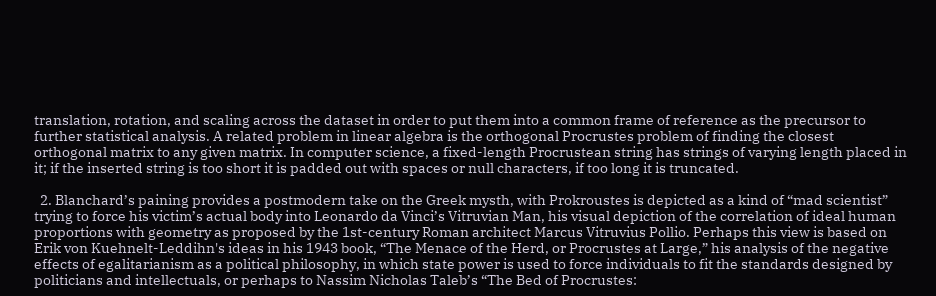translation, rotation, and scaling across the dataset in order to put them into a common frame of reference as the precursor to further statistical analysis. A related problem in linear algebra is the orthogonal Procrustes problem of finding the closest orthogonal matrix to any given matrix. In computer science, a fixed-length Procrustean string has strings of varying length placed in it; if the inserted string is too short it is padded out with spaces or null characters, if too long it is truncated.

  2. Blanchard’s paining provides a postmodern take on the Greek mysth, with Prokroustes is depicted as a kind of “mad scientist” trying to force his victim’s actual body into Leonardo da Vinci’s Vitruvian Man, his visual depiction of the correlation of ideal human proportions with geometry as proposed by the 1st-century Roman architect Marcus Vitruvius Pollio. Perhaps this view is based on Erik von Kuehnelt-Leddihn's ideas in his 1943 book, “The Menace of the Herd, or Procrustes at Large,” his analysis of the negative effects of egalitarianism as a political philosophy, in which state power is used to force individuals to fit the standards designed by politicians and intellectuals, or perhaps to Nassim Nicholas Taleb’s “The Bed of Procrustes: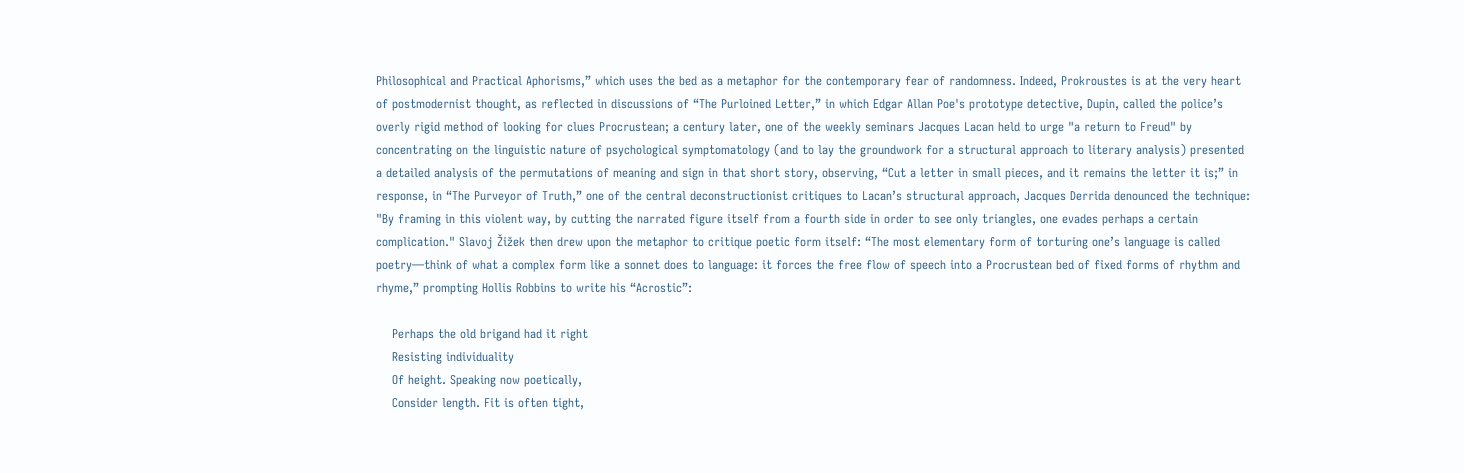Philosophical and Practical Aphorisms,” which uses the bed as a metaphor for the contemporary fear of randomness. Indeed, Prokroustes is at the very heart of postmodernist thought, as reflected in discussions of “The Purloined Letter,” in which Edgar Allan Poe's prototype detective, Dupin, called the police’s overly rigid method of looking for clues Procrustean; a century later, one of the weekly seminars Jacques Lacan held to urge "a return to Freud" by concentrating on the linguistic nature of psychological symptomatology (and to lay the groundwork for a structural approach to literary analysis) presented a detailed analysis of the permutations of meaning and sign in that short story, observing, “Cut a letter in small pieces, and it remains the letter it is;” in response, in “The Purveyor of Truth,” one of the central deconstructionist critiques to Lacan’s structural approach, Jacques Derrida denounced the technique: "By framing in this violent way, by cutting the narrated figure itself from a fourth side in order to see only triangles, one evades perhaps a certain complication." Slavoj Žižek then drew upon the metaphor to critique poetic form itself: “The most elementary form of torturing one’s language is called poetry—think of what a complex form like a sonnet does to language: it forces the free flow of speech into a Procrustean bed of fixed forms of rhythm and rhyme,” prompting Hollis Robbins to write his “Acrostic”:

    Perhaps the old brigand had it right
    Resisting individuality
    Of height. Speaking now poetically,
    Consider length. Fit is often tight,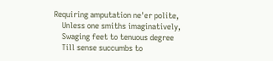Requiring amputation ne'er polite,
    Unless one smiths imaginatively,
    Swaging feet to tenuous degree
    Till sense succumbs to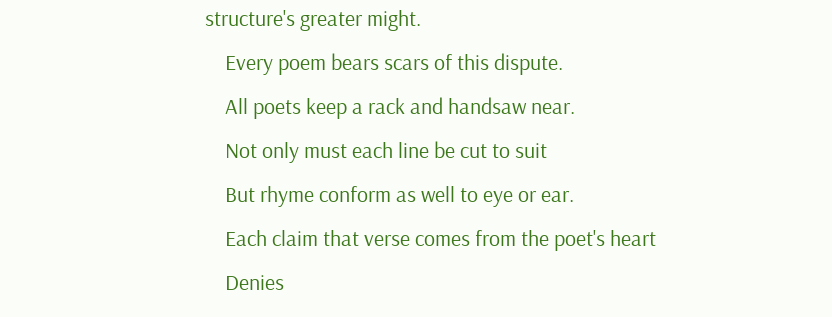structure's greater might.
    Every poem bears scars of this dispute.
    All poets keep a rack and handsaw near.
    Not only must each line be cut to suit
    But rhyme conform as well to eye or ear.
    Each claim that verse comes from the poet's heart
    Denies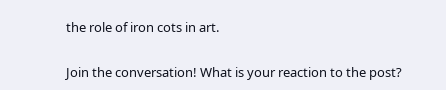the role of iron cots in art.


Join the conversation! What is your reaction to the post?